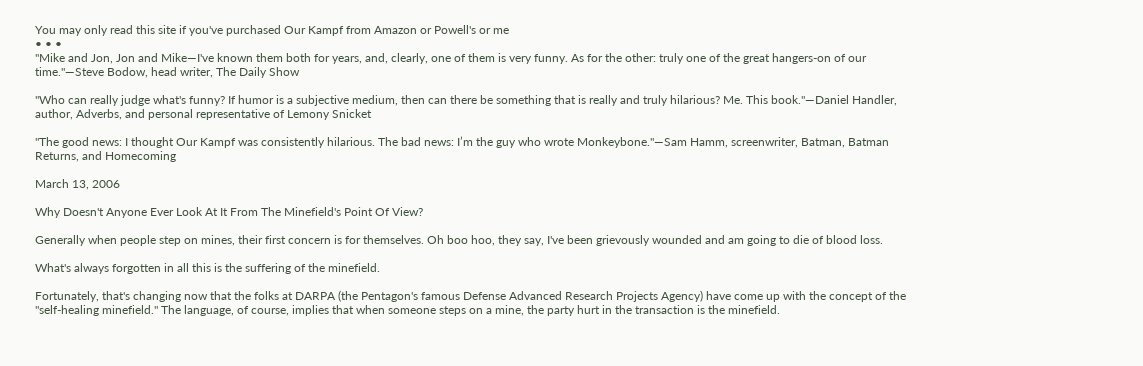You may only read this site if you've purchased Our Kampf from Amazon or Powell's or me
• • •
"Mike and Jon, Jon and Mike—I've known them both for years, and, clearly, one of them is very funny. As for the other: truly one of the great hangers-on of our time."—Steve Bodow, head writer, The Daily Show

"Who can really judge what's funny? If humor is a subjective medium, then can there be something that is really and truly hilarious? Me. This book."—Daniel Handler, author, Adverbs, and personal representative of Lemony Snicket

"The good news: I thought Our Kampf was consistently hilarious. The bad news: I’m the guy who wrote Monkeybone."—Sam Hamm, screenwriter, Batman, Batman Returns, and Homecoming

March 13, 2006

Why Doesn't Anyone Ever Look At It From The Minefield's Point Of View?

Generally when people step on mines, their first concern is for themselves. Oh boo hoo, they say, I've been grievously wounded and am going to die of blood loss.

What's always forgotten in all this is the suffering of the minefield.

Fortunately, that's changing now that the folks at DARPA (the Pentagon's famous Defense Advanced Research Projects Agency) have come up with the concept of the "self-healing minefield." The language, of course, implies that when someone steps on a mine, the party hurt in the transaction is the minefield.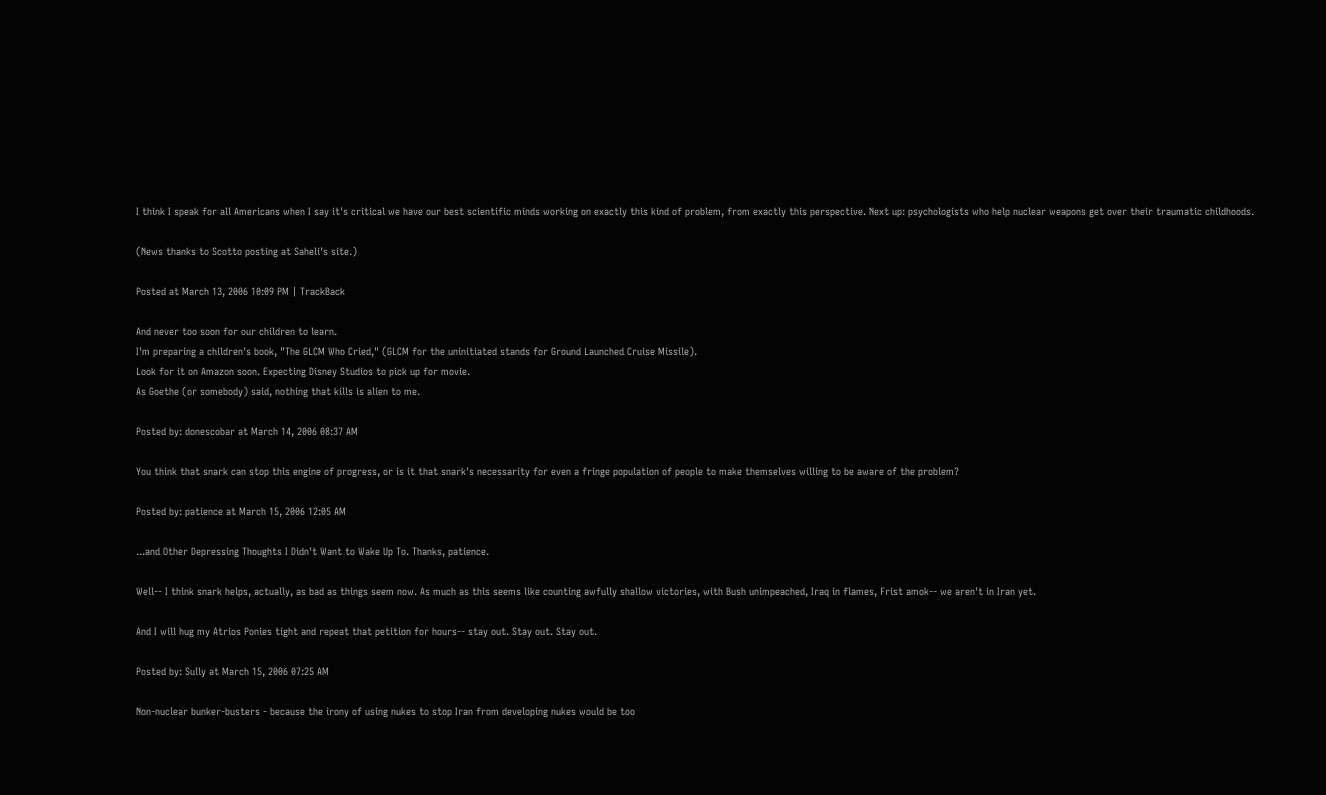I think I speak for all Americans when I say it's critical we have our best scientific minds working on exactly this kind of problem, from exactly this perspective. Next up: psychologists who help nuclear weapons get over their traumatic childhoods.

(News thanks to Scotto posting at Saheli's site.)

Posted at March 13, 2006 10:09 PM | TrackBack

And never too soon for our children to learn.
I'm preparing a children's book, "The GLCM Who Cried," (GLCM for the uninitiated stands for Ground Launched Cruise Missile).
Look for it on Amazon soon. Expecting Disney Studios to pick up for movie.
As Goethe (or somebody) said, nothing that kills is alien to me.

Posted by: donescobar at March 14, 2006 08:37 AM

You think that snark can stop this engine of progress, or is it that snark's necessarity for even a fringe population of people to make themselves willing to be aware of the problem?

Posted by: patience at March 15, 2006 12:05 AM

...and Other Depressing Thoughts I Didn't Want to Wake Up To. Thanks, patience.

Well-- I think snark helps, actually, as bad as things seem now. As much as this seems like counting awfully shallow victories, with Bush unimpeached, Iraq in flames, Frist amok-- we aren't in Iran yet.

And I will hug my Atrios Ponies tight and repeat that petition for hours-- stay out. Stay out. Stay out.

Posted by: Sully at March 15, 2006 07:25 AM

Non-nuclear bunker-busters - because the irony of using nukes to stop Iran from developing nukes would be too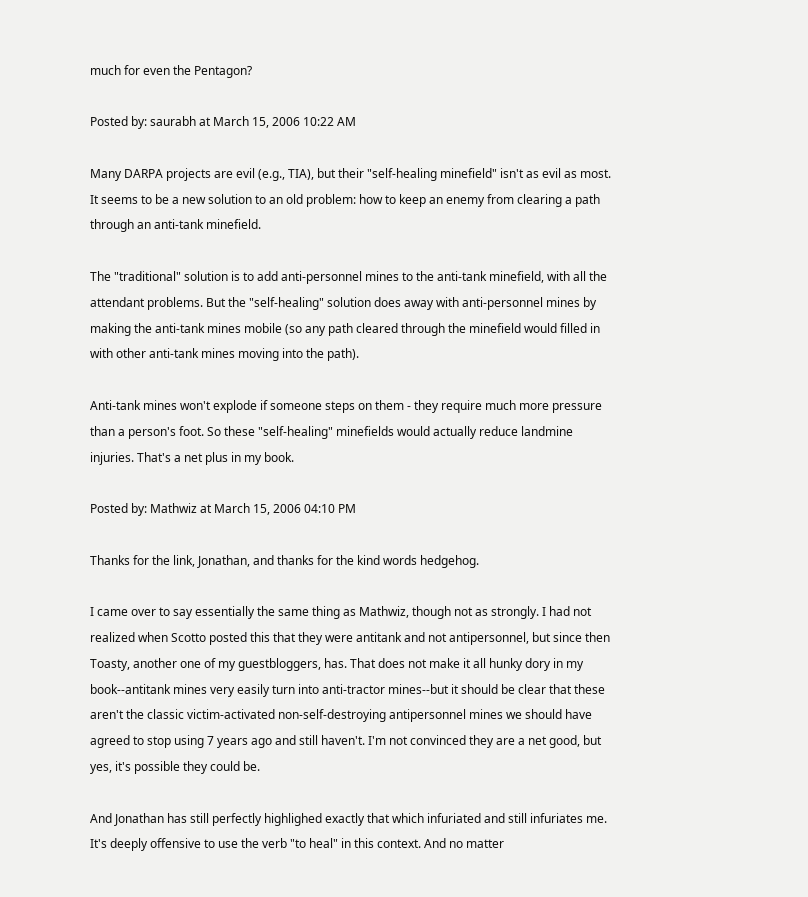much for even the Pentagon?

Posted by: saurabh at March 15, 2006 10:22 AM

Many DARPA projects are evil (e.g., TIA), but their "self-healing minefield" isn't as evil as most. It seems to be a new solution to an old problem: how to keep an enemy from clearing a path through an anti-tank minefield.

The "traditional" solution is to add anti-personnel mines to the anti-tank minefield, with all the attendant problems. But the "self-healing" solution does away with anti-personnel mines by making the anti-tank mines mobile (so any path cleared through the minefield would filled in with other anti-tank mines moving into the path).

Anti-tank mines won't explode if someone steps on them - they require much more pressure than a person's foot. So these "self-healing" minefields would actually reduce landmine injuries. That's a net plus in my book.

Posted by: Mathwiz at March 15, 2006 04:10 PM

Thanks for the link, Jonathan, and thanks for the kind words hedgehog.

I came over to say essentially the same thing as Mathwiz, though not as strongly. I had not realized when Scotto posted this that they were antitank and not antipersonnel, but since then Toasty, another one of my guestbloggers, has. That does not make it all hunky dory in my book--antitank mines very easily turn into anti-tractor mines--but it should be clear that these aren't the classic victim-activated non-self-destroying antipersonnel mines we should have agreed to stop using 7 years ago and still haven't. I'm not convinced they are a net good, but yes, it's possible they could be.

And Jonathan has still perfectly highlighed exactly that which infuriated and still infuriates me. It's deeply offensive to use the verb "to heal" in this context. And no matter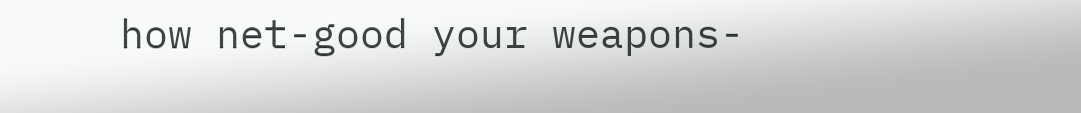how net-good your weapons-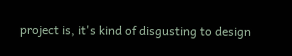project is, it's kind of disgusting to design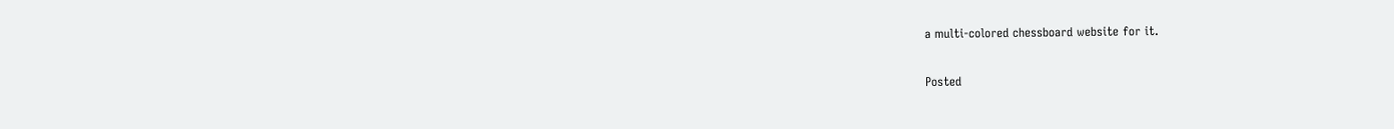a multi-colored chessboard website for it.

Posted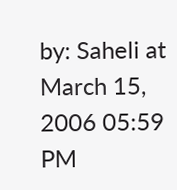by: Saheli at March 15, 2006 05:59 PM